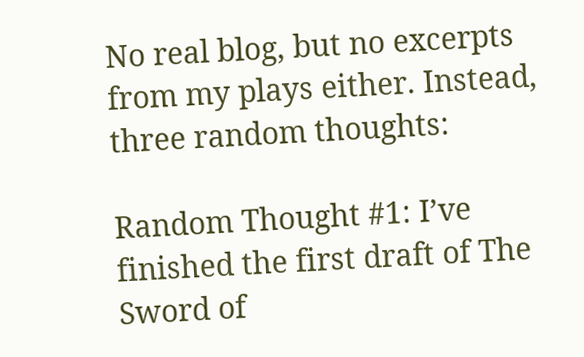No real blog, but no excerpts from my plays either. Instead, three random thoughts:

Random Thought #1: I’ve finished the first draft of The Sword of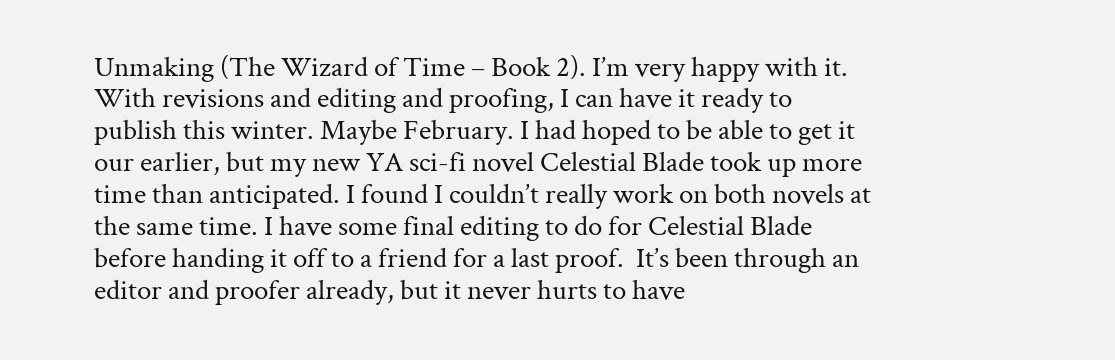Unmaking (The Wizard of Time – Book 2). I’m very happy with it. With revisions and editing and proofing, I can have it ready to publish this winter. Maybe February. I had hoped to be able to get it our earlier, but my new YA sci-fi novel Celestial Blade took up more time than anticipated. I found I couldn’t really work on both novels at the same time. I have some final editing to do for Celestial Blade before handing it off to a friend for a last proof.  It’s been through an editor and proofer already, but it never hurts to have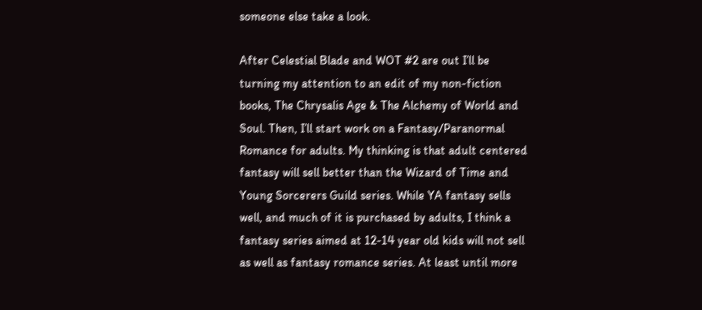someone else take a look.

After Celestial Blade and WOT #2 are out I’ll be turning my attention to an edit of my non-fiction books, The Chrysalis Age & The Alchemy of World and Soul. Then, I’ll start work on a Fantasy/Paranormal Romance for adults. My thinking is that adult centered fantasy will sell better than the Wizard of Time and Young Sorcerers Guild series. While YA fantasy sells well, and much of it is purchased by adults, I think a fantasy series aimed at 12-14 year old kids will not sell as well as fantasy romance series. At least until more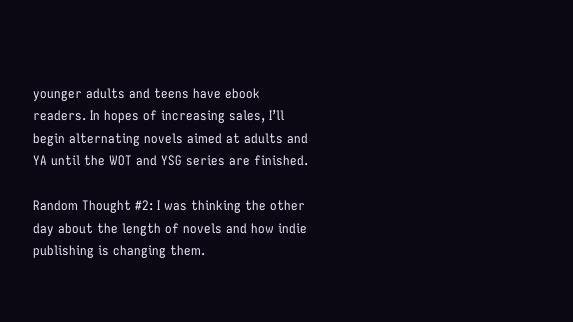younger adults and teens have ebook readers. In hopes of increasing sales, I’ll begin alternating novels aimed at adults and YA until the WOT and YSG series are finished.

Random Thought #2: I was thinking the other day about the length of novels and how indie publishing is changing them.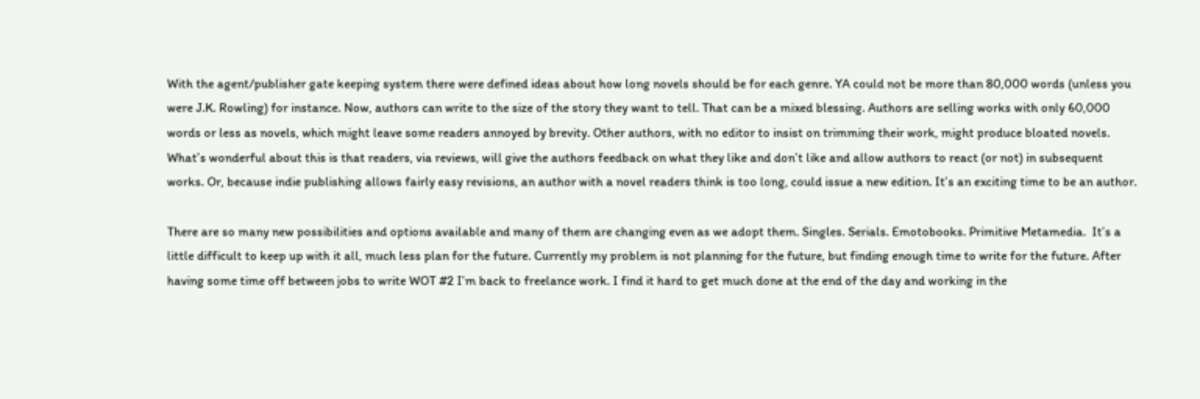With the agent/publisher gate keeping system there were defined ideas about how long novels should be for each genre. YA could not be more than 80,000 words (unless you were J.K. Rowling) for instance. Now, authors can write to the size of the story they want to tell. That can be a mixed blessing. Authors are selling works with only 60,000 words or less as novels, which might leave some readers annoyed by brevity. Other authors, with no editor to insist on trimming their work, might produce bloated novels. What’s wonderful about this is that readers, via reviews, will give the authors feedback on what they like and don’t like and allow authors to react (or not) in subsequent works. Or, because indie publishing allows fairly easy revisions, an author with a novel readers think is too long, could issue a new edition. It’s an exciting time to be an author.

There are so many new possibilities and options available and many of them are changing even as we adopt them. Singles. Serials. Emotobooks. Primitive Metamedia.  It’s a little difficult to keep up with it all, much less plan for the future. Currently my problem is not planning for the future, but finding enough time to write for the future. After having some time off between jobs to write WOT #2 I’m back to freelance work. I find it hard to get much done at the end of the day and working in the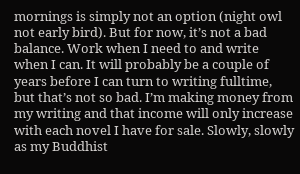mornings is simply not an option (night owl not early bird). But for now, it’s not a bad balance. Work when I need to and write when I can. It will probably be a couple of years before I can turn to writing fulltime, but that’s not so bad. I’m making money from my writing and that income will only increase with each novel I have for sale. Slowly, slowly as my Buddhist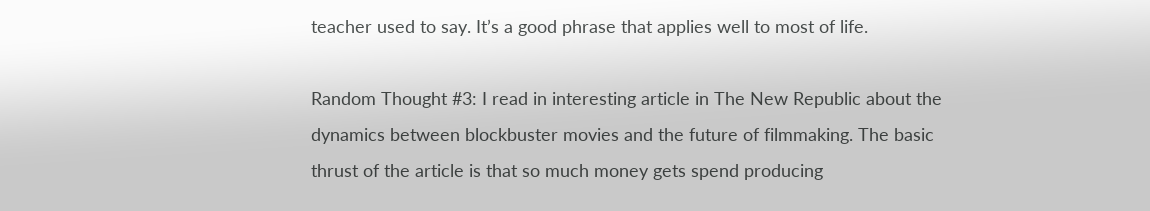teacher used to say. It’s a good phrase that applies well to most of life.

Random Thought #3: I read in interesting article in The New Republic about the dynamics between blockbuster movies and the future of filmmaking. The basic thrust of the article is that so much money gets spend producing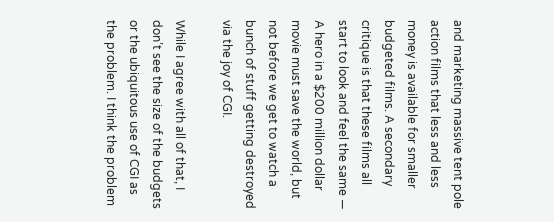and marketing massive tent pole action films that less and less money is available for smaller budgeted films. A secondary critique is that these films all start to look and feel the same — A hero in a $200 million dollar movie must save the world, but not before we get to watch a bunch of stuff getting destroyed via the joy of CGI.

While I agree with all of that, I don’t see the size of the budgets or the ubiquitous use of CGI as the problem. I think the problem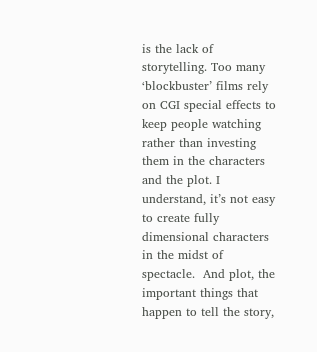is the lack of storytelling. Too many ‘blockbuster’ films rely on CGI special effects to keep people watching rather than investing them in the characters and the plot. I understand, it’s not easy to create fully dimensional characters in the midst of spectacle.  And plot, the important things that happen to tell the story,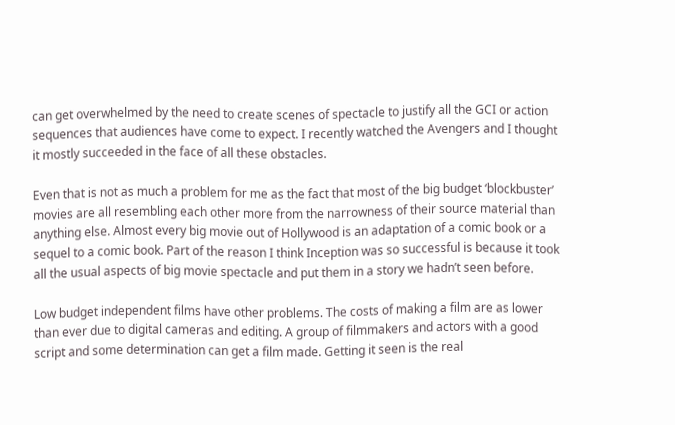can get overwhelmed by the need to create scenes of spectacle to justify all the GCI or action sequences that audiences have come to expect. I recently watched the Avengers and I thought it mostly succeeded in the face of all these obstacles.

Even that is not as much a problem for me as the fact that most of the big budget ‘blockbuster’ movies are all resembling each other more from the narrowness of their source material than anything else. Almost every big movie out of Hollywood is an adaptation of a comic book or a sequel to a comic book. Part of the reason I think Inception was so successful is because it took all the usual aspects of big movie spectacle and put them in a story we hadn’t seen before.

Low budget independent films have other problems. The costs of making a film are as lower than ever due to digital cameras and editing. A group of filmmakers and actors with a good script and some determination can get a film made. Getting it seen is the real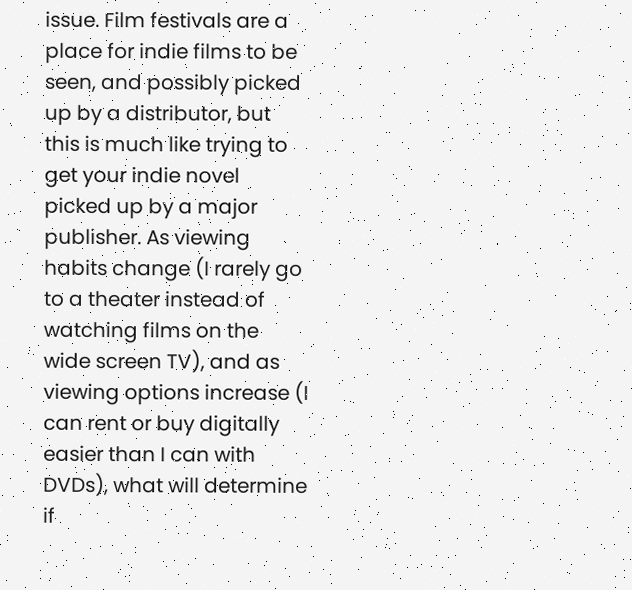issue. Film festivals are a place for indie films to be seen, and possibly picked up by a distributor, but this is much like trying to get your indie novel picked up by a major publisher. As viewing habits change (I rarely go to a theater instead of watching films on the wide screen TV), and as viewing options increase (I can rent or buy digitally easier than I can with DVDs), what will determine if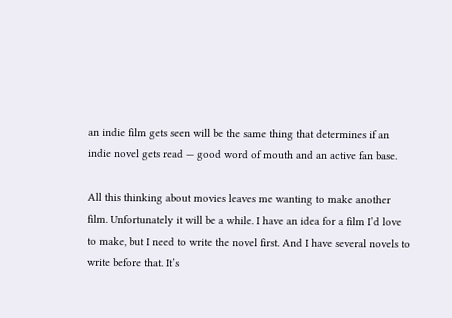an indie film gets seen will be the same thing that determines if an indie novel gets read — good word of mouth and an active fan base.

All this thinking about movies leaves me wanting to make another film. Unfortunately it will be a while. I have an idea for a film I’d love to make, but I need to write the novel first. And I have several novels to write before that. It’s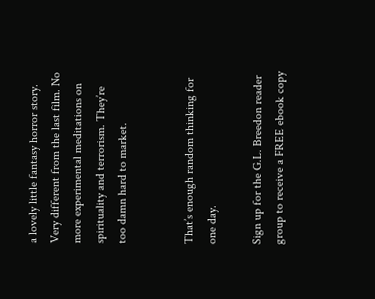a lovely little fantasy horror story. Very different from the last film. No more experimental meditations on spirituality and terrorism. They’re too damn hard to market.


That’s enough random thinking for one day.

Sign up for the G.L. Breedon reader group to receive a FREE ebook copy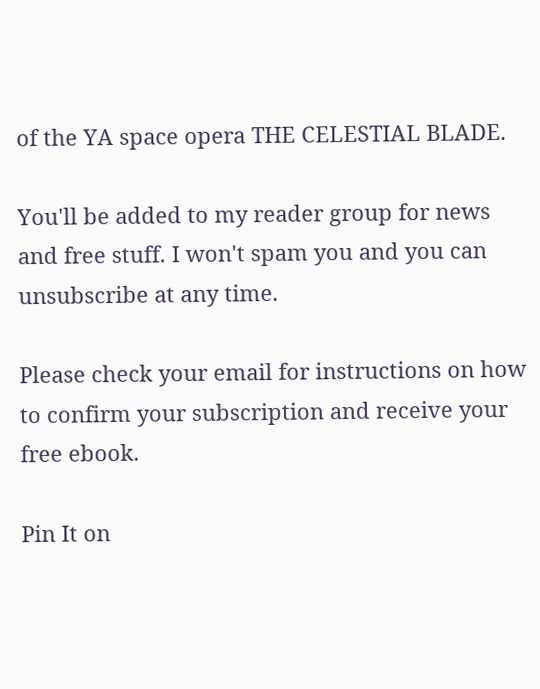of the YA space opera THE CELESTIAL BLADE.

You'll be added to my reader group for news and free stuff. I won't spam you and you can unsubscribe at any time.

Please check your email for instructions on how to confirm your subscription and receive your free ebook.

Pin It on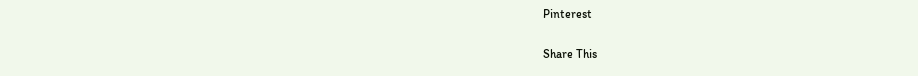Pinterest

Share This